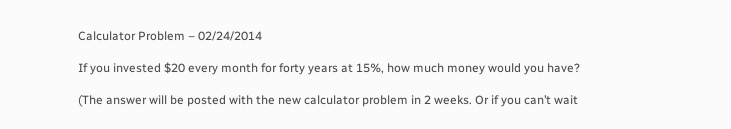Calculator Problem – 02/24/2014

If you invested $20 every month for forty years at 15%, how much money would you have?

(The answer will be posted with the new calculator problem in 2 weeks. Or if you can’t wait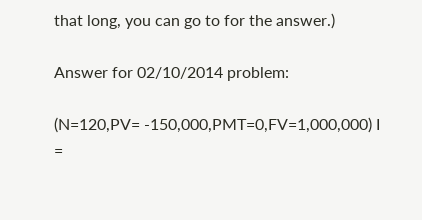that long, you can go to for the answer.)

Answer for 02/10/2014 problem:

(N=120,PV= -150,000,PMT=0,FV=1,000,000) I =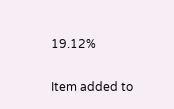19.12%

Item added to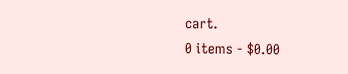cart.
0 items - $0.00